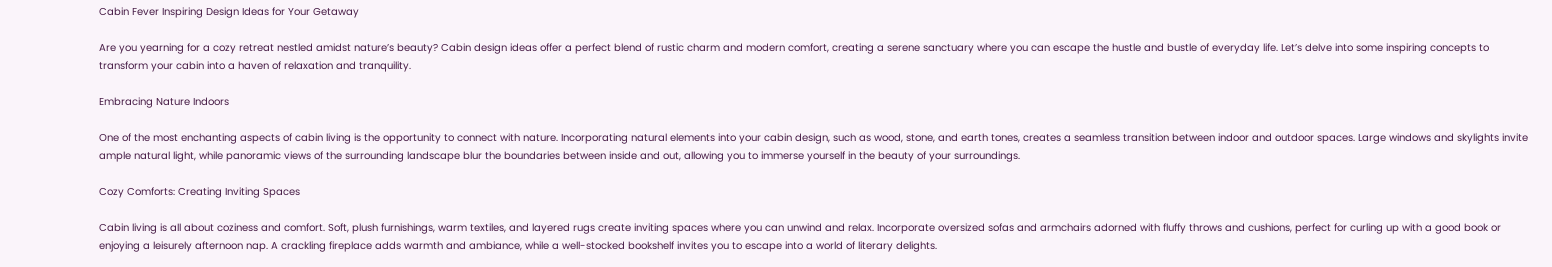Cabin Fever Inspiring Design Ideas for Your Getaway

Are you yearning for a cozy retreat nestled amidst nature’s beauty? Cabin design ideas offer a perfect blend of rustic charm and modern comfort, creating a serene sanctuary where you can escape the hustle and bustle of everyday life. Let’s delve into some inspiring concepts to transform your cabin into a haven of relaxation and tranquility.

Embracing Nature Indoors

One of the most enchanting aspects of cabin living is the opportunity to connect with nature. Incorporating natural elements into your cabin design, such as wood, stone, and earth tones, creates a seamless transition between indoor and outdoor spaces. Large windows and skylights invite ample natural light, while panoramic views of the surrounding landscape blur the boundaries between inside and out, allowing you to immerse yourself in the beauty of your surroundings.

Cozy Comforts: Creating Inviting Spaces

Cabin living is all about coziness and comfort. Soft, plush furnishings, warm textiles, and layered rugs create inviting spaces where you can unwind and relax. Incorporate oversized sofas and armchairs adorned with fluffy throws and cushions, perfect for curling up with a good book or enjoying a leisurely afternoon nap. A crackling fireplace adds warmth and ambiance, while a well-stocked bookshelf invites you to escape into a world of literary delights.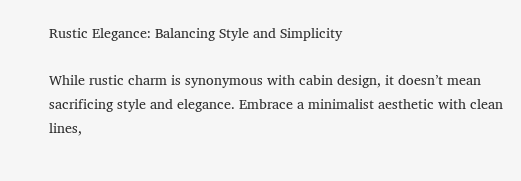Rustic Elegance: Balancing Style and Simplicity

While rustic charm is synonymous with cabin design, it doesn’t mean sacrificing style and elegance. Embrace a minimalist aesthetic with clean lines,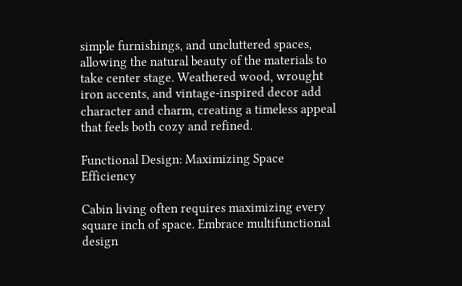simple furnishings, and uncluttered spaces, allowing the natural beauty of the materials to take center stage. Weathered wood, wrought iron accents, and vintage-inspired decor add character and charm, creating a timeless appeal that feels both cozy and refined.

Functional Design: Maximizing Space Efficiency

Cabin living often requires maximizing every square inch of space. Embrace multifunctional design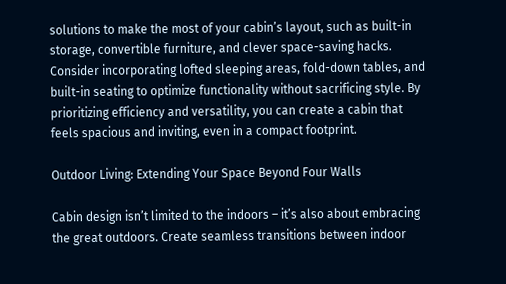solutions to make the most of your cabin’s layout, such as built-in storage, convertible furniture, and clever space-saving hacks. Consider incorporating lofted sleeping areas, fold-down tables, and built-in seating to optimize functionality without sacrificing style. By prioritizing efficiency and versatility, you can create a cabin that feels spacious and inviting, even in a compact footprint.

Outdoor Living: Extending Your Space Beyond Four Walls

Cabin design isn’t limited to the indoors – it’s also about embracing the great outdoors. Create seamless transitions between indoor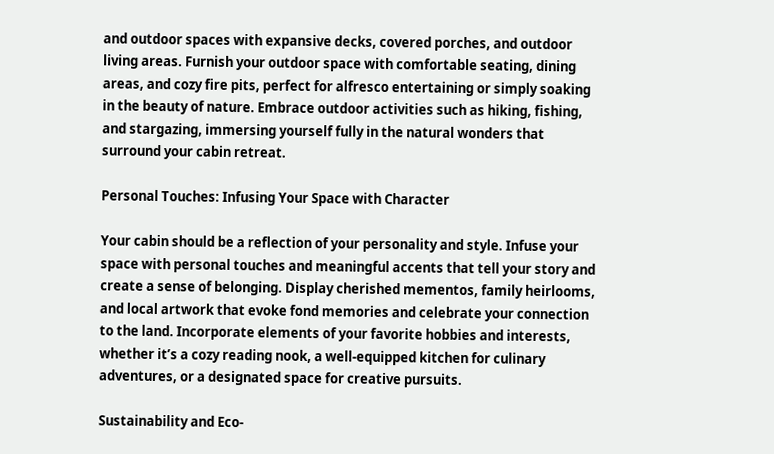and outdoor spaces with expansive decks, covered porches, and outdoor living areas. Furnish your outdoor space with comfortable seating, dining areas, and cozy fire pits, perfect for alfresco entertaining or simply soaking in the beauty of nature. Embrace outdoor activities such as hiking, fishing, and stargazing, immersing yourself fully in the natural wonders that surround your cabin retreat.

Personal Touches: Infusing Your Space with Character

Your cabin should be a reflection of your personality and style. Infuse your space with personal touches and meaningful accents that tell your story and create a sense of belonging. Display cherished mementos, family heirlooms, and local artwork that evoke fond memories and celebrate your connection to the land. Incorporate elements of your favorite hobbies and interests, whether it’s a cozy reading nook, a well-equipped kitchen for culinary adventures, or a designated space for creative pursuits.

Sustainability and Eco-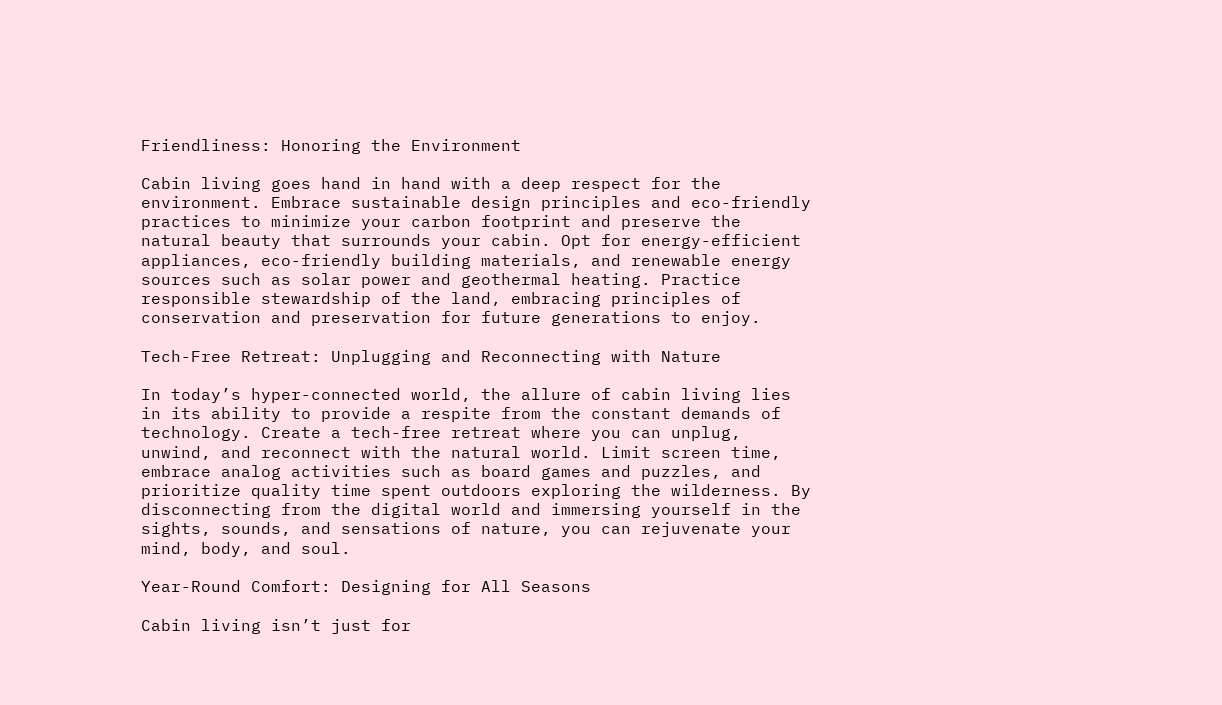Friendliness: Honoring the Environment

Cabin living goes hand in hand with a deep respect for the environment. Embrace sustainable design principles and eco-friendly practices to minimize your carbon footprint and preserve the natural beauty that surrounds your cabin. Opt for energy-efficient appliances, eco-friendly building materials, and renewable energy sources such as solar power and geothermal heating. Practice responsible stewardship of the land, embracing principles of conservation and preservation for future generations to enjoy.

Tech-Free Retreat: Unplugging and Reconnecting with Nature

In today’s hyper-connected world, the allure of cabin living lies in its ability to provide a respite from the constant demands of technology. Create a tech-free retreat where you can unplug, unwind, and reconnect with the natural world. Limit screen time, embrace analog activities such as board games and puzzles, and prioritize quality time spent outdoors exploring the wilderness. By disconnecting from the digital world and immersing yourself in the sights, sounds, and sensations of nature, you can rejuvenate your mind, body, and soul.

Year-Round Comfort: Designing for All Seasons

Cabin living isn’t just for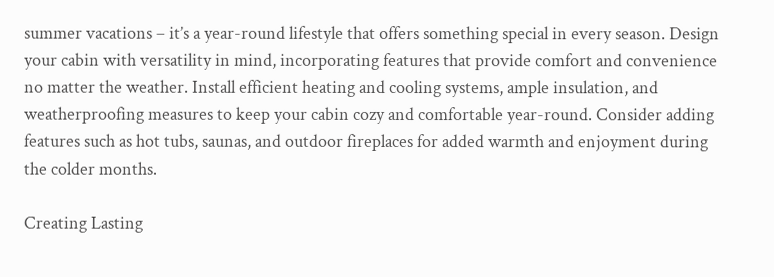summer vacations – it’s a year-round lifestyle that offers something special in every season. Design your cabin with versatility in mind, incorporating features that provide comfort and convenience no matter the weather. Install efficient heating and cooling systems, ample insulation, and weatherproofing measures to keep your cabin cozy and comfortable year-round. Consider adding features such as hot tubs, saunas, and outdoor fireplaces for added warmth and enjoyment during the colder months.

Creating Lasting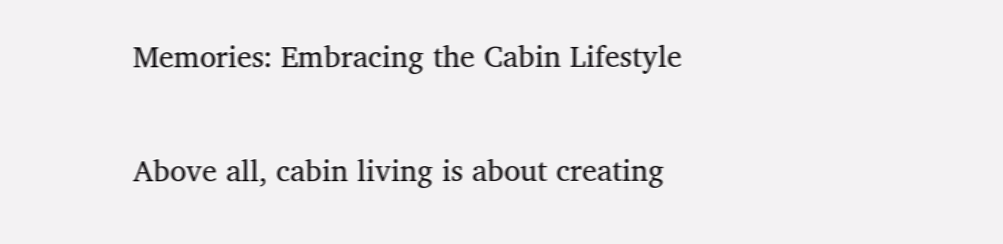Memories: Embracing the Cabin Lifestyle

Above all, cabin living is about creating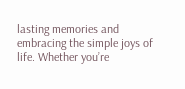lasting memories and embracing the simple joys of life. Whether you’re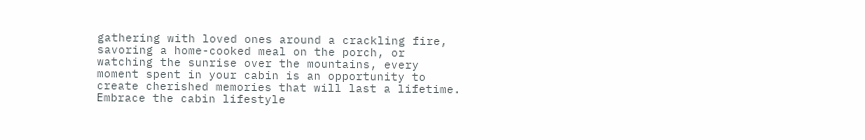gathering with loved ones around a crackling fire, savoring a home-cooked meal on the porch, or watching the sunrise over the mountains, every moment spent in your cabin is an opportunity to create cherished memories that will last a lifetime. Embrace the cabin lifestyle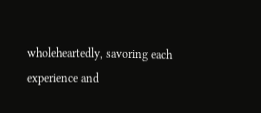wholeheartedly, savoring each experience and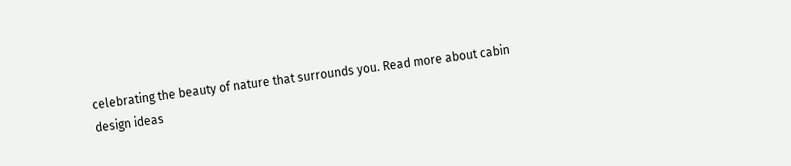celebrating the beauty of nature that surrounds you. Read more about cabin design ideas